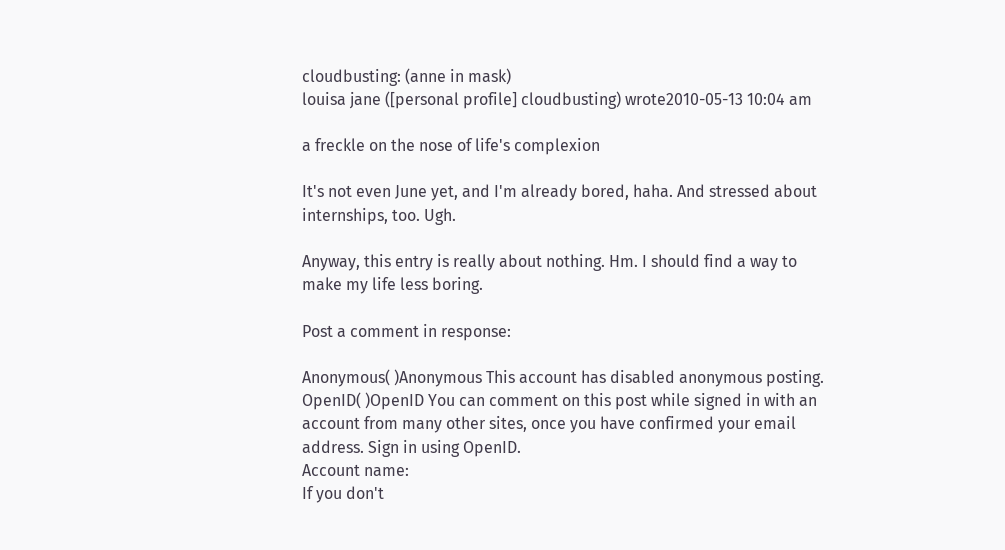cloudbusting: (anne in mask)
louisa jane ([personal profile] cloudbusting) wrote2010-05-13 10:04 am

a freckle on the nose of life's complexion

It's not even June yet, and I'm already bored, haha. And stressed about internships, too. Ugh.

Anyway, this entry is really about nothing. Hm. I should find a way to make my life less boring.

Post a comment in response:

Anonymous( )Anonymous This account has disabled anonymous posting.
OpenID( )OpenID You can comment on this post while signed in with an account from many other sites, once you have confirmed your email address. Sign in using OpenID.
Account name:
If you don't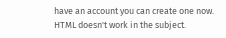have an account you can create one now.
HTML doesn't work in the subject.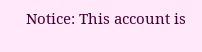Notice: This account is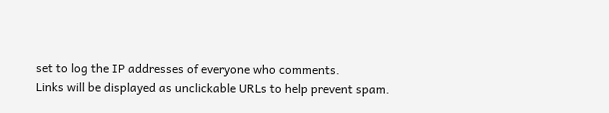set to log the IP addresses of everyone who comments.
Links will be displayed as unclickable URLs to help prevent spam.